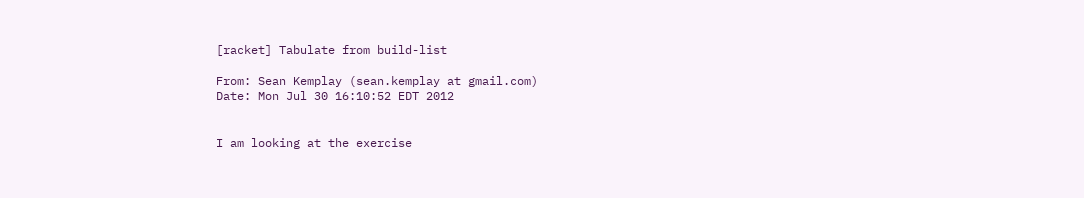[racket] Tabulate from build-list

From: Sean Kemplay (sean.kemplay at gmail.com)
Date: Mon Jul 30 16:10:52 EDT 2012


I am looking at the exercise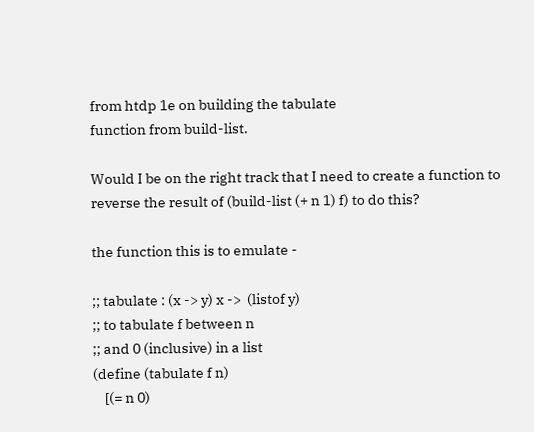from htdp 1e on building the tabulate
function from build-list.

Would I be on the right track that I need to create a function to
reverse the result of (build-list (+ n 1) f) to do this?

the function this is to emulate -

;; tabulate : (x -> y) x ->  (listof y)
;; to tabulate f between n
;; and 0 (inclusive) in a list
(define (tabulate f n)
    [(= n 0)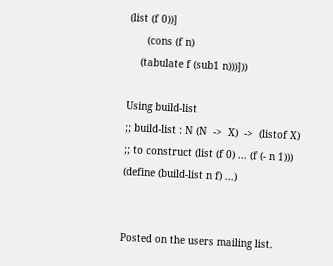(list (f 0))]
      (cons (f n)
    (tabulate f (sub1 n)))]))

Using build-list
;; build-list : N (N  ->  X)  ->  (listof X)
;; to construct (list (f 0) ... (f (- n 1)))
(define (build-list n f) ...)


Posted on the users mailing list.